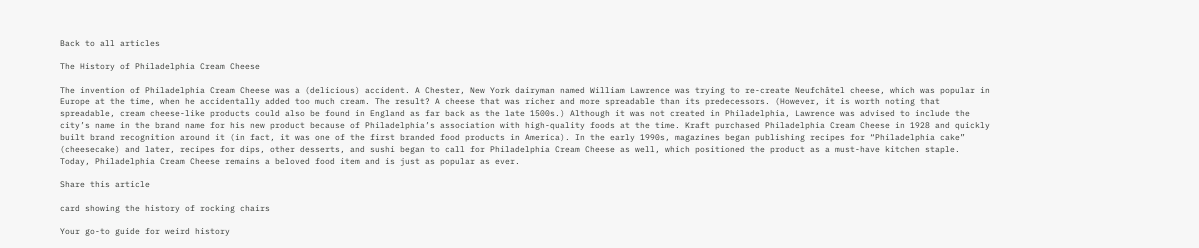Back to all articles

The History of Philadelphia Cream Cheese

The invention of Philadelphia Cream Cheese was a (delicious) accident. A Chester, New York dairyman named William Lawrence was trying to re-create Neufchâtel cheese, which was popular in Europe at the time, when he accidentally added too much cream. The result? A cheese that was richer and more spreadable than its predecessors. (However, it is worth noting that spreadable, cream cheese-like products could also be found in England as far back as the late 1500s.) Although it was not created in Philadelphia, Lawrence was advised to include the city’s name in the brand name for his new product because of Philadelphia’s association with high-quality foods at the time. Kraft purchased Philadelphia Cream Cheese in 1928 and quickly built brand recognition around it (in fact, it was one of the first branded food products in America). In the early 1990s, magazines began publishing recipes for “Philadelphia cake” (cheesecake) and later, recipes for dips, other desserts, and sushi began to call for Philadelphia Cream Cheese as well, which positioned the product as a must-have kitchen staple. Today, Philadelphia Cream Cheese remains a beloved food item and is just as popular as ever.

Share this article

card showing the history of rocking chairs

Your go-to guide for weird history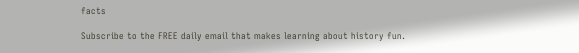facts

Subscribe to the FREE daily email that makes learning about history fun.